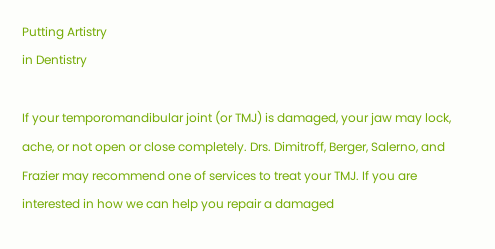Putting Artistry
in Dentistry

If your temporomandibular joint (or TMJ) is damaged, your jaw may lock, ache, or not open or close completely. Drs. Dimitroff, Berger, Salerno, and Frazier may recommend one of services to treat your TMJ. If you are interested in how we can help you repair a damaged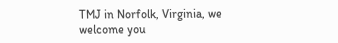TMJ in Norfolk, Virginia, we welcome you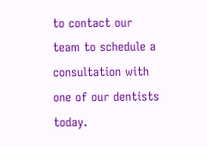to contact our team to schedule a consultation with one of our dentists today.